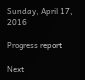Sunday, April 17, 2016

Progress report

Next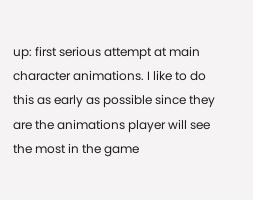up: first serious attempt at main character animations. I like to do this as early as possible since they are the animations player will see the most in the game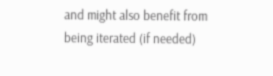and might also benefit from being iterated (if needed)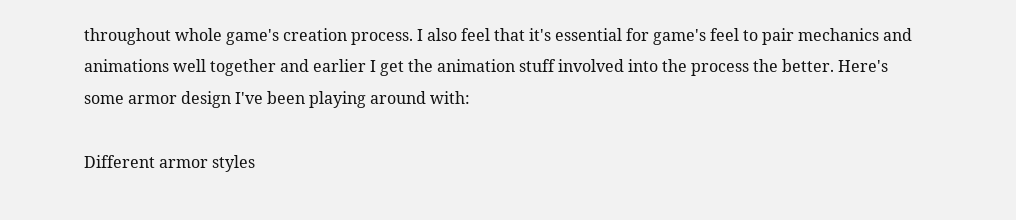throughout whole game's creation process. I also feel that it's essential for game's feel to pair mechanics and animations well together and earlier I get the animation stuff involved into the process the better. Here's some armor design I've been playing around with:

Different armor styles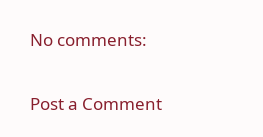No comments:

Post a Comment